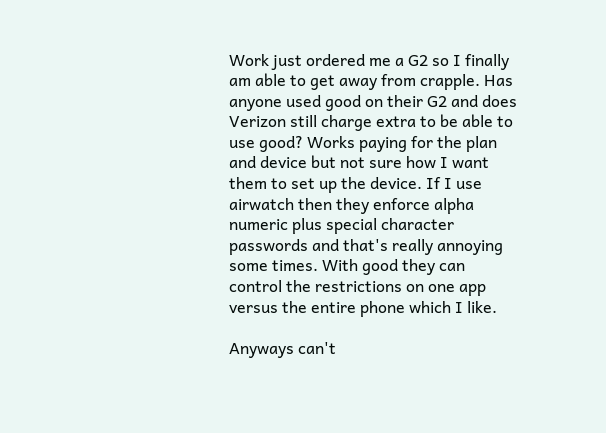Work just ordered me a G2 so I finally am able to get away from crapple. Has anyone used good on their G2 and does Verizon still charge extra to be able to use good? Works paying for the plan and device but not sure how I want them to set up the device. If I use airwatch then they enforce alpha numeric plus special character passwords and that's really annoying some times. With good they can control the restrictions on one app versus the entire phone which I like.

Anyways can't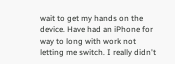wait to get my hands on the device. Have had an iPhone for way to long with work not letting me switch. I really didn't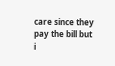care since they pay the bill but i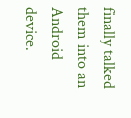finally talked them into an Android device.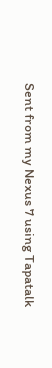Sent from my Nexus 7 using Tapatalk